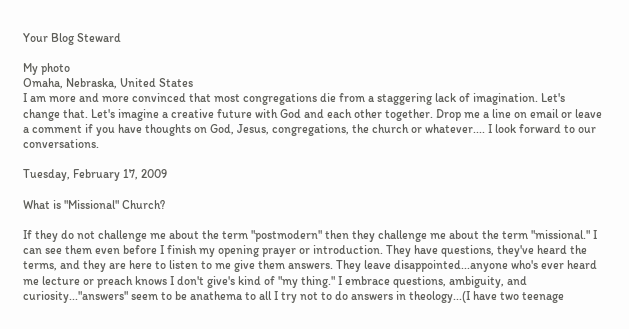Your Blog Steward

My photo
Omaha, Nebraska, United States
I am more and more convinced that most congregations die from a staggering lack of imagination. Let's change that. Let's imagine a creative future with God and each other together. Drop me a line on email or leave a comment if you have thoughts on God, Jesus, congregations, the church or whatever.... I look forward to our conversations.

Tuesday, February 17, 2009

What is "Missional" Church?

If they do not challenge me about the term "postmodern" then they challenge me about the term "missional." I can see them even before I finish my opening prayer or introduction. They have questions, they've heard the terms, and they are here to listen to me give them answers. They leave disappointed...anyone who's ever heard me lecture or preach knows I don't give's kind of "my thing." I embrace questions, ambiguity, and curiosity..."answers" seem to be anathema to all I try not to do answers in theology...(I have two teenage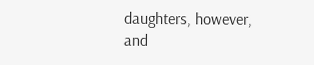daughters, however, and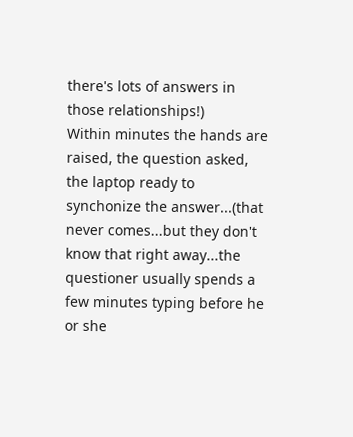there's lots of answers in those relationships!)
Within minutes the hands are raised, the question asked, the laptop ready to synchonize the answer...(that never comes...but they don't know that right away...the questioner usually spends a few minutes typing before he or she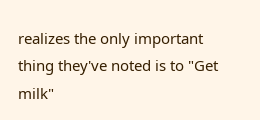realizes the only important thing they've noted is to "Get milk"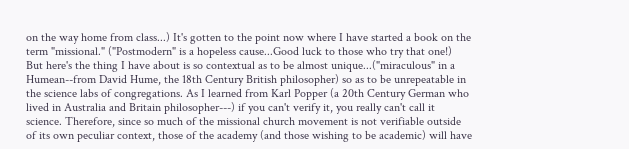on the way home from class...) It's gotten to the point now where I have started a book on the term "missional." ("Postmodern" is a hopeless cause...Good luck to those who try that one!)
But here's the thing I have about is so contextual as to be almost unique...("miraculous" in a Humean--from David Hume, the 18th Century British philosopher) so as to be unrepeatable in the science labs of congregations. As I learned from Karl Popper (a 20th Century German who lived in Australia and Britain philosopher---) if you can't verify it, you really can't call it science. Therefore, since so much of the missional church movement is not verifiable outside of its own peculiar context, those of the academy (and those wishing to be academic) will have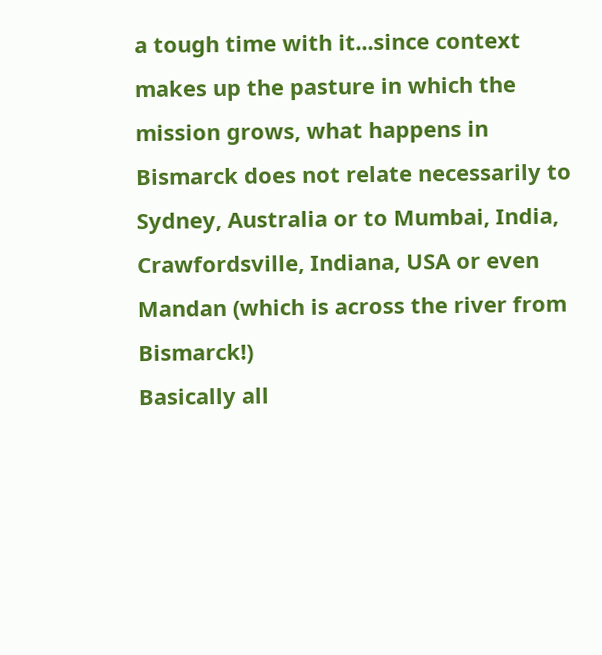a tough time with it...since context makes up the pasture in which the mission grows, what happens in Bismarck does not relate necessarily to Sydney, Australia or to Mumbai, India, Crawfordsville, Indiana, USA or even Mandan (which is across the river from Bismarck!)
Basically all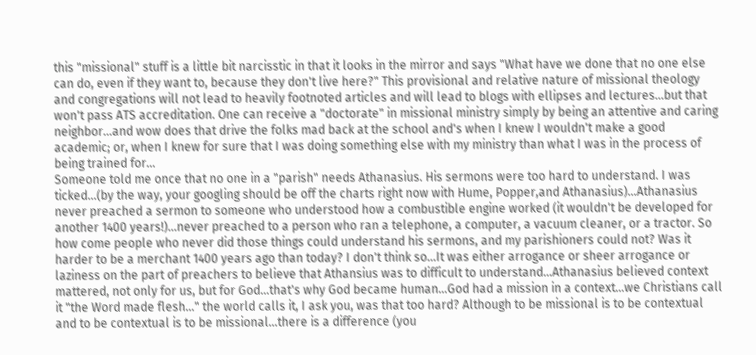this "missional" stuff is a little bit narcisstic in that it looks in the mirror and says "What have we done that no one else can do, even if they want to, because they don't live here?" This provisional and relative nature of missional theology and congregations will not lead to heavily footnoted articles and will lead to blogs with ellipses and lectures...but that won't pass ATS accreditation. One can receive a "doctorate" in missional ministry simply by being an attentive and caring neighbor...and wow does that drive the folks mad back at the school and's when I knew I wouldn't make a good academic; or, when I knew for sure that I was doing something else with my ministry than what I was in the process of being trained for...
Someone told me once that no one in a "parish" needs Athanasius. His sermons were too hard to understand. I was ticked...(by the way, your googling should be off the charts right now with Hume, Popper,and Athanasius)...Athanasius never preached a sermon to someone who understood how a combustible engine worked (it wouldn't be developed for another 1400 years!)...never preached to a person who ran a telephone, a computer, a vacuum cleaner, or a tractor. So how come people who never did those things could understand his sermons, and my parishioners could not? Was it harder to be a merchant 1400 years ago than today? I don't think so...It was either arrogance or sheer arrogance or laziness on the part of preachers to believe that Athansius was to difficult to understand...Athanasius believed context mattered, not only for us, but for God...that's why God became human...God had a mission in a context...we Christians call it "the Word made flesh..." the world calls it, I ask you, was that too hard? Although to be missional is to be contextual and to be contextual is to be missional...there is a difference (you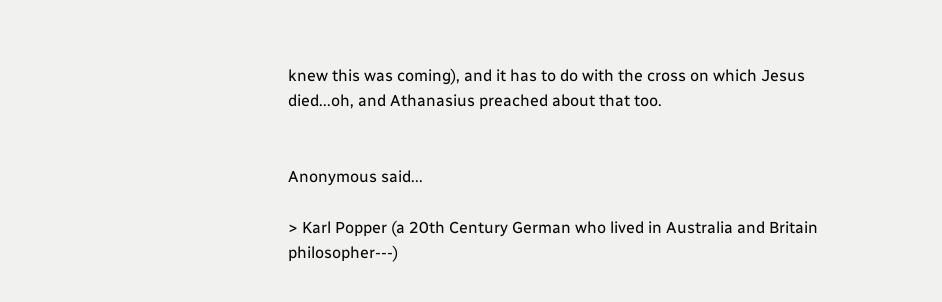knew this was coming), and it has to do with the cross on which Jesus died...oh, and Athanasius preached about that too.


Anonymous said...

> Karl Popper (a 20th Century German who lived in Australia and Britain philosopher---)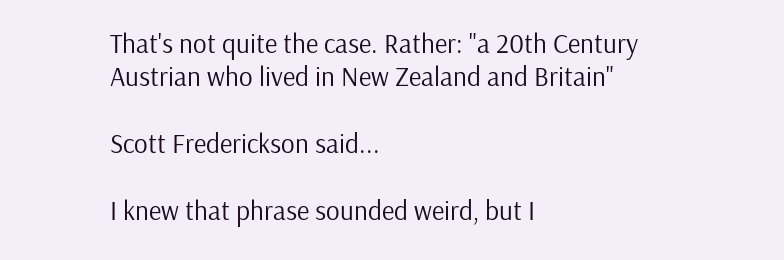That's not quite the case. Rather: "a 20th Century Austrian who lived in New Zealand and Britain"

Scott Frederickson said...

I knew that phrase sounded weird, but I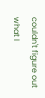couldn't figure out what I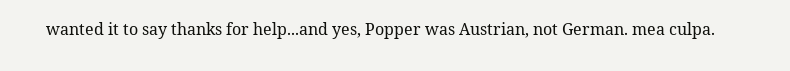wanted it to say thanks for help...and yes, Popper was Austrian, not German. mea culpa.